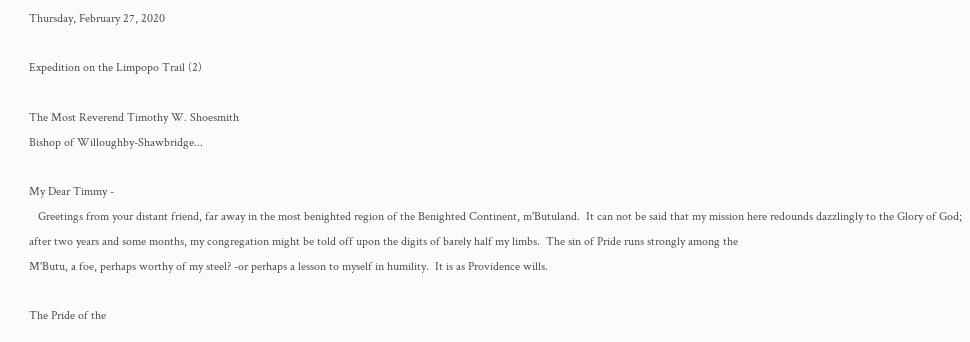Thursday, February 27, 2020

Expedition on the Limpopo Trail (2)

The Most Reverend Timothy W. Shoesmith
Bishop of Willoughby-Shawbridge...

My Dear Timmy -
   Greetings from your distant friend, far away in the most benighted region of the Benighted Continent, m'Butuland.  It can not be said that my mission here redounds dazzlingly to the Glory of God; after two years and some months, my congregation might be told off upon the digits of barely half my limbs.  The sin of Pride runs strongly among the
M'Butu, a foe, perhaps worthy of my steel? -or perhaps a lesson to myself in humility.  It is as Providence wills.

The Pride of the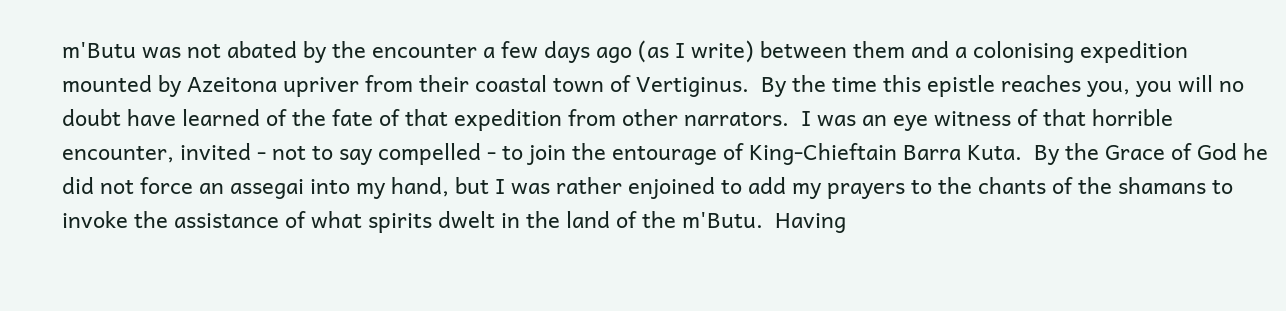m'Butu was not abated by the encounter a few days ago (as I write) between them and a colonising expedition mounted by Azeitona upriver from their coastal town of Vertiginus.  By the time this epistle reaches you, you will no doubt have learned of the fate of that expedition from other narrators.  I was an eye witness of that horrible encounter, invited - not to say compelled - to join the entourage of King-Chieftain Barra Kuta.  By the Grace of God he did not force an assegai into my hand, but I was rather enjoined to add my prayers to the chants of the shamans to invoke the assistance of what spirits dwelt in the land of the m'Butu.  Having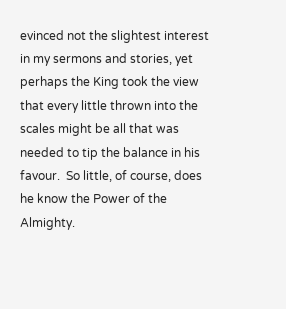evinced not the slightest interest in my sermons and stories, yet perhaps the King took the view that every little thrown into the scales might be all that was needed to tip the balance in his favour.  So little, of course, does he know the Power of the Almighty.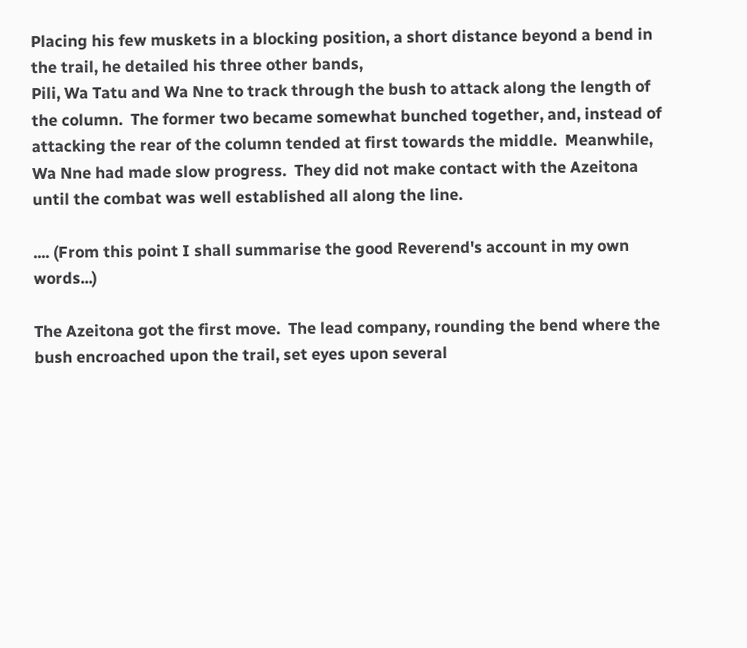Placing his few muskets in a blocking position, a short distance beyond a bend in the trail, he detailed his three other bands,
Pili, Wa Tatu and Wa Nne to track through the bush to attack along the length of the column.  The former two became somewhat bunched together, and, instead of attacking the rear of the column tended at first towards the middle.  Meanwhile, Wa Nne had made slow progress.  They did not make contact with the Azeitona until the combat was well established all along the line.

.... (From this point I shall summarise the good Reverend's account in my own words...)

The Azeitona got the first move.  The lead company, rounding the bend where the bush encroached upon the trail, set eyes upon several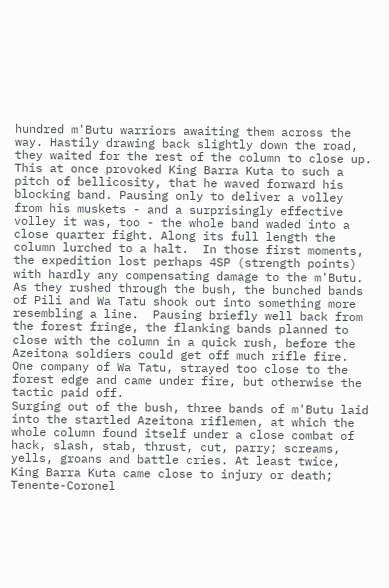hundred m'Butu warriors awaiting them across the way. Hastily drawing back slightly down the road, they waited for the rest of the column to close up.  This at once provoked King Barra Kuta to such a pitch of bellicosity, that he waved forward his blocking band. Pausing only to deliver a volley from his muskets - and a surprisingly effective volley it was, too - the whole band waded into a close quarter fight. Along its full length the column lurched to a halt.  In those first moments, the expedition lost perhaps 4SP (strength points) with hardly any compensating damage to the m'Butu.
As they rushed through the bush, the bunched bands of Pili and Wa Tatu shook out into something more resembling a line.  Pausing briefly well back from the forest fringe, the flanking bands planned to close with the column in a quick rush, before the Azeitona soldiers could get off much rifle fire.  One company of Wa Tatu, strayed too close to the forest edge and came under fire, but otherwise the tactic paid off.
Surging out of the bush, three bands of m'Butu laid into the startled Azeitona riflemen, at which the whole column found itself under a close combat of hack, slash, stab, thrust, cut, parry; screams, yells, groans and battle cries. At least twice, King Barra Kuta came close to injury or death; Tenente-Coronel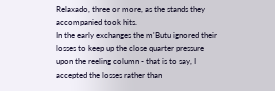Relaxado, three or more, as the stands they accompanied took hits.
In the early exchanges the m'Butu ignored their losses to keep up the close quarter pressure upon the reeling column - that is to say, I accepted the losses rather than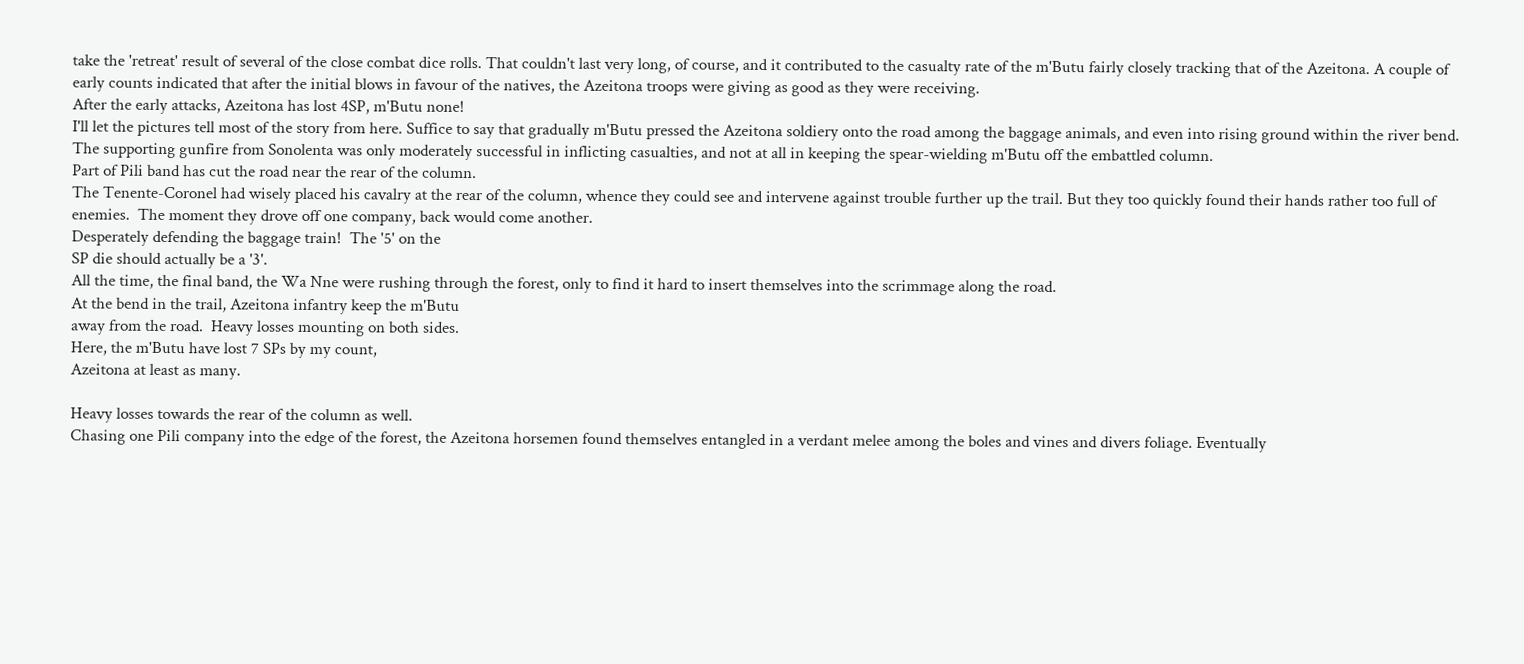take the 'retreat' result of several of the close combat dice rolls. That couldn't last very long, of course, and it contributed to the casualty rate of the m'Butu fairly closely tracking that of the Azeitona. A couple of early counts indicated that after the initial blows in favour of the natives, the Azeitona troops were giving as good as they were receiving.
After the early attacks, Azeitona has lost 4SP, m'Butu none!
I'll let the pictures tell most of the story from here. Suffice to say that gradually m'Butu pressed the Azeitona soldiery onto the road among the baggage animals, and even into rising ground within the river bend. The supporting gunfire from Sonolenta was only moderately successful in inflicting casualties, and not at all in keeping the spear-wielding m'Butu off the embattled column.
Part of Pili band has cut the road near the rear of the column.
The Tenente-Coronel had wisely placed his cavalry at the rear of the column, whence they could see and intervene against trouble further up the trail. But they too quickly found their hands rather too full of enemies.  The moment they drove off one company, back would come another.
Desperately defending the baggage train!  The '5' on the
SP die should actually be a '3'.
All the time, the final band, the Wa Nne were rushing through the forest, only to find it hard to insert themselves into the scrimmage along the road.
At the bend in the trail, Azeitona infantry keep the m'Butu
away from the road.  Heavy losses mounting on both sides.
Here, the m'Butu have lost 7 SPs by my count,
Azeitona at least as many.

Heavy losses towards the rear of the column as well.
Chasing one Pili company into the edge of the forest, the Azeitona horsemen found themselves entangled in a verdant melee among the boles and vines and divers foliage. Eventually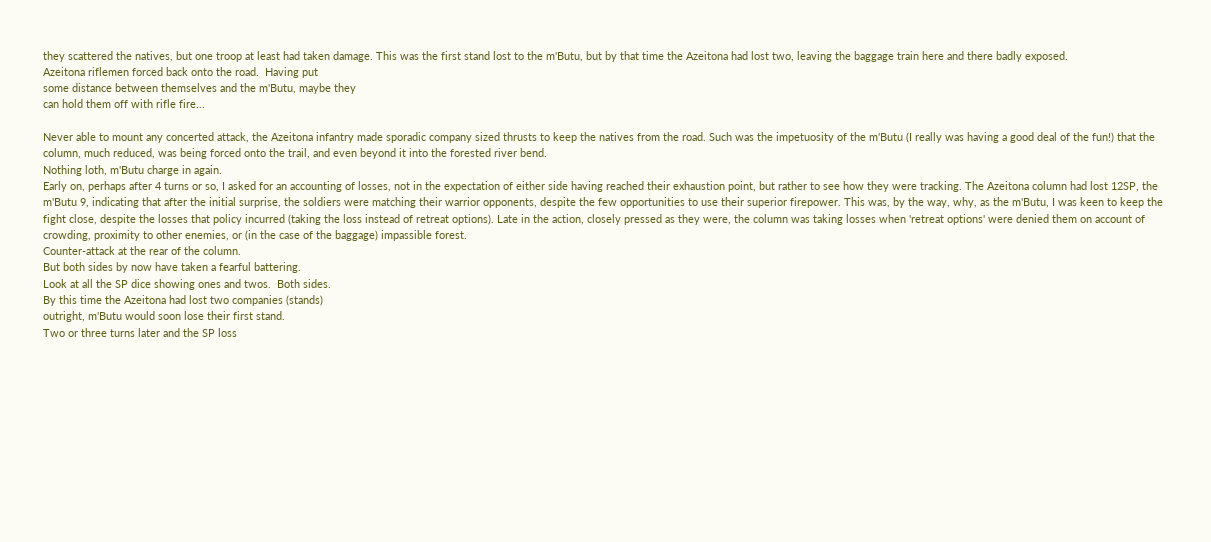they scattered the natives, but one troop at least had taken damage. This was the first stand lost to the m'Butu, but by that time the Azeitona had lost two, leaving the baggage train here and there badly exposed.
Azeitona riflemen forced back onto the road.  Having put
some distance between themselves and the m'Butu, maybe they
can hold them off with rifle fire...

Never able to mount any concerted attack, the Azeitona infantry made sporadic company sized thrusts to keep the natives from the road. Such was the impetuosity of the m'Butu (I really was having a good deal of the fun!) that the column, much reduced, was being forced onto the trail, and even beyond it into the forested river bend.
Nothing loth, m'Butu charge in again.
Early on, perhaps after 4 turns or so, I asked for an accounting of losses, not in the expectation of either side having reached their exhaustion point, but rather to see how they were tracking. The Azeitona column had lost 12SP, the m'Butu 9, indicating that after the initial surprise, the soldiers were matching their warrior opponents, despite the few opportunities to use their superior firepower. This was, by the way, why, as the m'Butu, I was keen to keep the fight close, despite the losses that policy incurred (taking the loss instead of retreat options). Late in the action, closely pressed as they were, the column was taking losses when 'retreat options' were denied them on account of crowding, proximity to other enemies, or (in the case of the baggage) impassible forest.
Counter-attack at the rear of the column.
But both sides by now have taken a fearful battering.
Look at all the SP dice showing ones and twos.  Both sides.
By this time the Azeitona had lost two companies (stands)
outright, m'Butu would soon lose their first stand.
Two or three turns later and the SP loss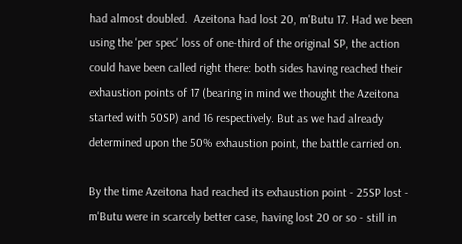had almost doubled.  Azeitona had lost 20, m'Butu 17. Had we been using the 'per spec' loss of one-third of the original SP, the action could have been called right there: both sides having reached their exhaustion points of 17 (bearing in mind we thought the Azeitona started with 50SP) and 16 respectively. But as we had already determined upon the 50% exhaustion point, the battle carried on.

By the time Azeitona had reached its exhaustion point - 25SP lost - m'Butu were in scarcely better case, having lost 20 or so - still in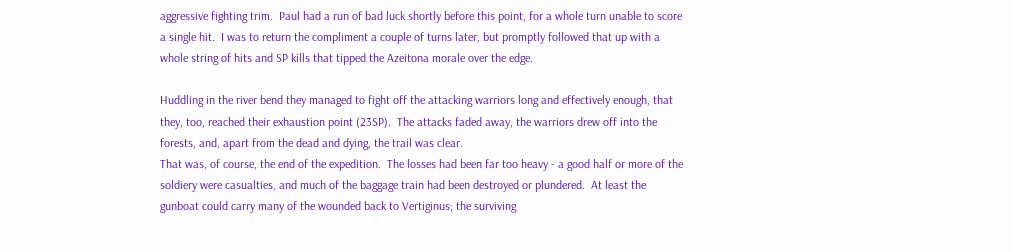aggressive fighting trim.  Paul had a run of bad luck shortly before this point, for a whole turn unable to score a single hit.  I was to return the compliment a couple of turns later, but promptly followed that up with a whole string of hits and SP kills that tipped the Azeitona morale over the edge.

Huddling in the river bend they managed to fight off the attacking warriors long and effectively enough, that they, too, reached their exhaustion point (23SP).  The attacks faded away, the warriors drew off into the forests, and, apart from the dead and dying, the trail was clear.
That was, of course, the end of the expedition.  The losses had been far too heavy - a good half or more of the soldiery were casualties, and much of the baggage train had been destroyed or plundered.  At least the gunboat could carry many of the wounded back to Vertiginus; the surviving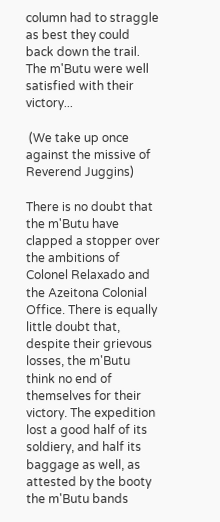column had to straggle as best they could back down the trail.  The m'Butu were well satisfied with their victory...

 (We take up once against the missive of Reverend Juggins)

There is no doubt that the m'Butu have clapped a stopper over the ambitions of Colonel Relaxado and the Azeitona Colonial Office. There is equally little doubt that, despite their grievous losses, the m'Butu think no end of themselves for their victory. The expedition lost a good half of its soldiery, and half its baggage as well, as attested by the booty the m'Butu bands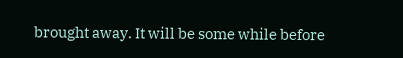brought away. It will be some while before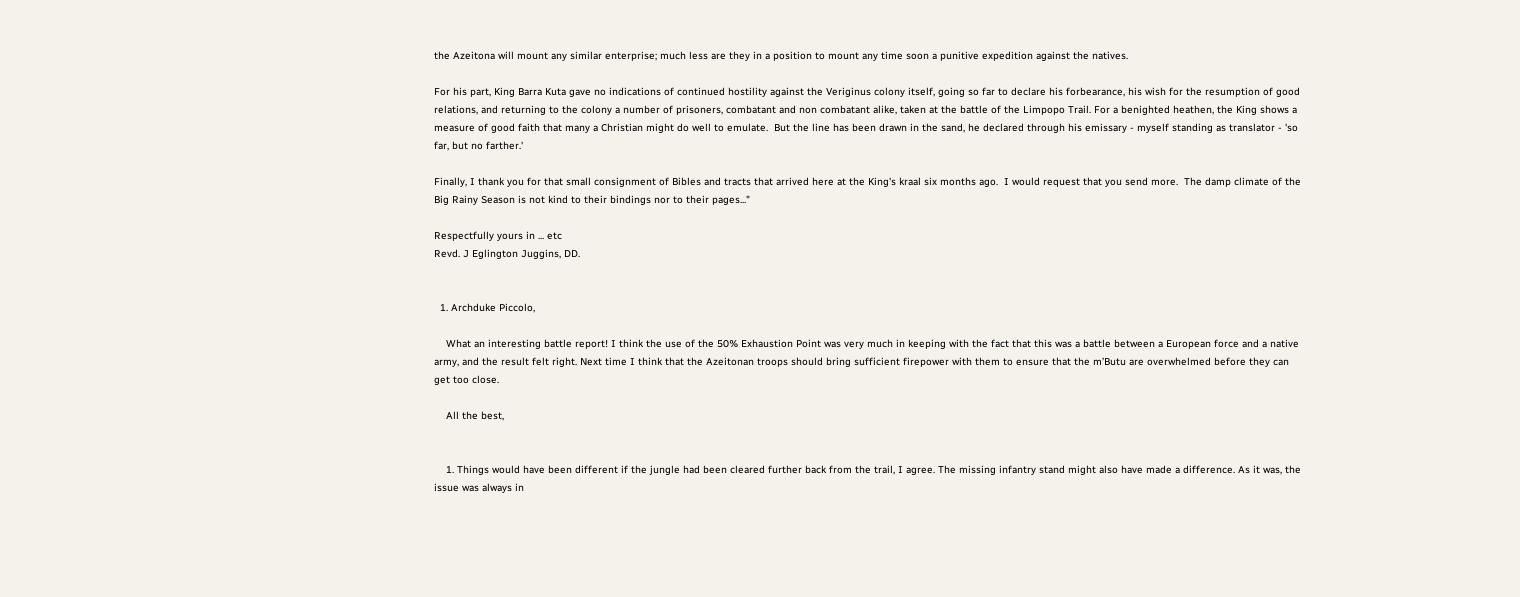the Azeitona will mount any similar enterprise; much less are they in a position to mount any time soon a punitive expedition against the natives.

For his part, King Barra Kuta gave no indications of continued hostility against the Veriginus colony itself, going so far to declare his forbearance, his wish for the resumption of good relations, and returning to the colony a number of prisoners, combatant and non combatant alike, taken at the battle of the Limpopo Trail. For a benighted heathen, the King shows a measure of good faith that many a Christian might do well to emulate.  But the line has been drawn in the sand, he declared through his emissary - myself standing as translator - 'so far, but no farther.'

Finally, I thank you for that small consignment of Bibles and tracts that arrived here at the King's kraal six months ago.  I would request that you send more.  The damp climate of the Big Rainy Season is not kind to their bindings nor to their pages..."

Respectfully yours in ... etc
Revd. J Eglington Juggins, DD.


  1. Archduke Piccolo,

    What an interesting battle report! I think the use of the 50% Exhaustion Point was very much in keeping with the fact that this was a battle between a European force and a native army, and the result felt right. Next time I think that the Azeitonan troops should bring sufficient firepower with them to ensure that the m’Butu are overwhelmed before they can get too close.

    All the best,


    1. Things would have been different if the jungle had been cleared further back from the trail, I agree. The missing infantry stand might also have made a difference. As it was, the issue was always in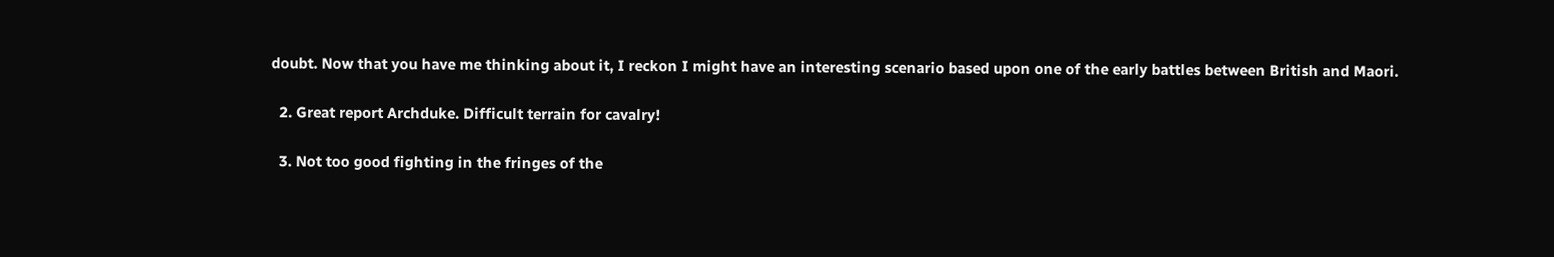doubt. Now that you have me thinking about it, I reckon I might have an interesting scenario based upon one of the early battles between British and Maori.

  2. Great report Archduke. Difficult terrain for cavalry!

  3. Not too good fighting in the fringes of the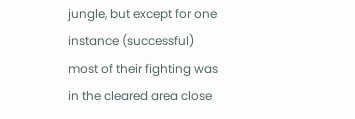jungle, but except for one instance (successful) most of their fighting was in the cleared area close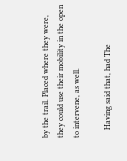by the trail. Placed where they were, they could use their mobility in the open to intervene, as well.

    Having said that, had The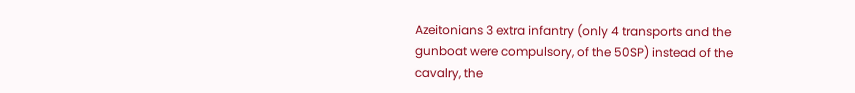Azeitonians 3 extra infantry (only 4 transports and the gunboat were compulsory, of the 50SP) instead of the cavalry, the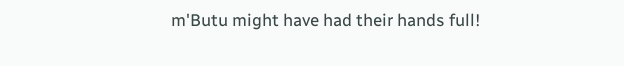m'Butu might have had their hands full!